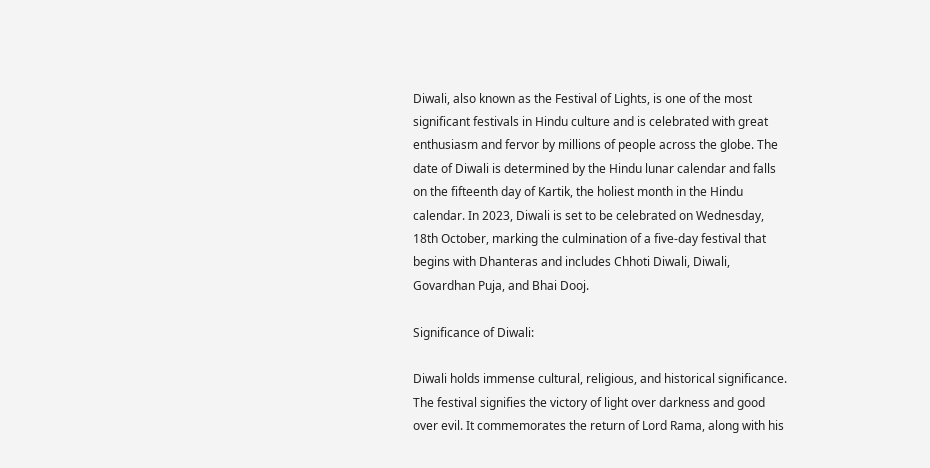Diwali, also known as the Festival of Lights, is one of the most significant festivals in Hindu culture and is celebrated with great enthusiasm and fervor by millions of people across the globe. The date of Diwali is determined by the Hindu lunar calendar and falls on the fifteenth day of Kartik, the holiest month in the Hindu calendar. In 2023, Diwali is set to be celebrated on Wednesday, 18th October, marking the culmination of a five-day festival that begins with Dhanteras and includes Chhoti Diwali, Diwali, Govardhan Puja, and Bhai Dooj.

Significance of Diwali:

Diwali holds immense cultural, religious, and historical significance. The festival signifies the victory of light over darkness and good over evil. It commemorates the return of Lord Rama, along with his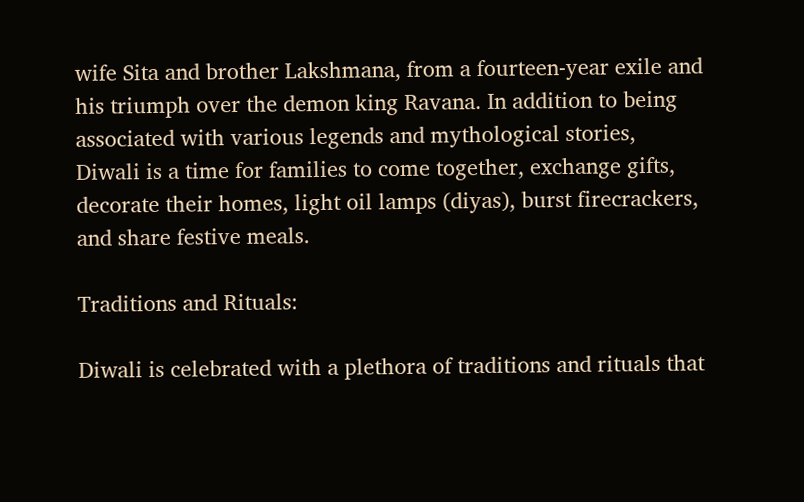wife Sita and brother Lakshmana, from a fourteen-year exile and his triumph over the demon king Ravana. In addition to being associated with various legends and mythological stories, Diwali is a time for families to come together, exchange gifts, decorate their homes, light oil lamps (diyas), burst firecrackers, and share festive meals.

Traditions and Rituals:

Diwali is celebrated with a plethora of traditions and rituals that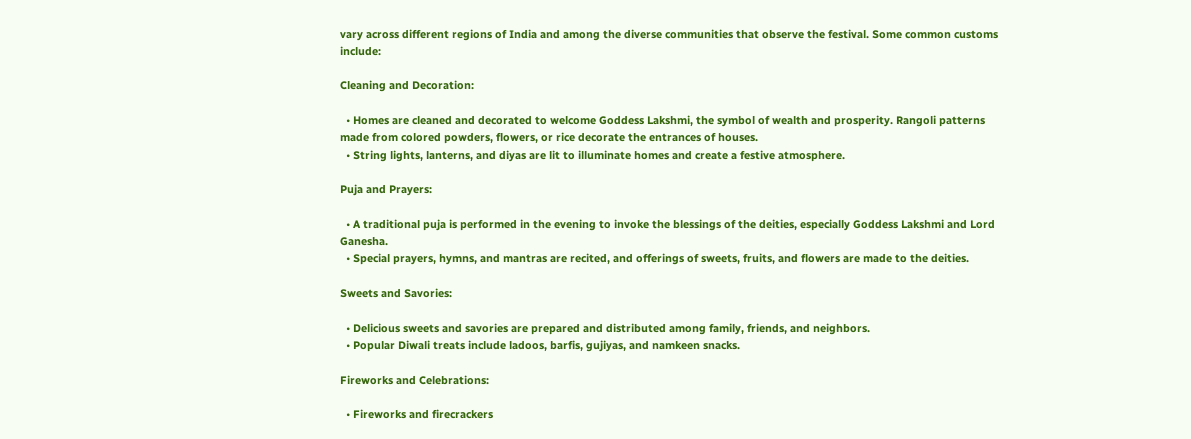vary across different regions of India and among the diverse communities that observe the festival. Some common customs include:

Cleaning and Decoration:

  • Homes are cleaned and decorated to welcome Goddess Lakshmi, the symbol of wealth and prosperity. Rangoli patterns made from colored powders, flowers, or rice decorate the entrances of houses.
  • String lights, lanterns, and diyas are lit to illuminate homes and create a festive atmosphere.

Puja and Prayers:

  • A traditional puja is performed in the evening to invoke the blessings of the deities, especially Goddess Lakshmi and Lord Ganesha.
  • Special prayers, hymns, and mantras are recited, and offerings of sweets, fruits, and flowers are made to the deities.

Sweets and Savories:

  • Delicious sweets and savories are prepared and distributed among family, friends, and neighbors.
  • Popular Diwali treats include ladoos, barfis, gujiyas, and namkeen snacks.

Fireworks and Celebrations:

  • Fireworks and firecrackers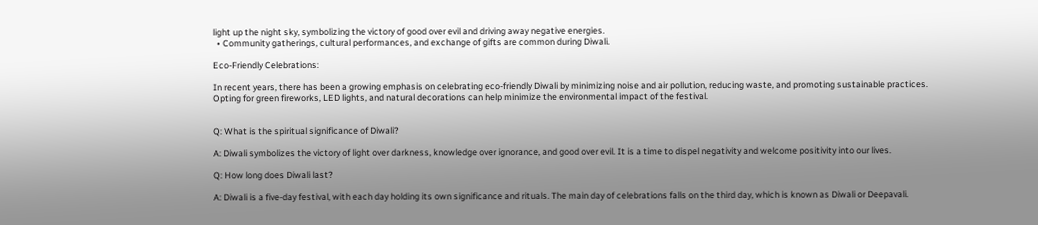light up the night sky, symbolizing the victory of good over evil and driving away negative energies.
  • Community gatherings, cultural performances, and exchange of gifts are common during Diwali.

Eco-Friendly Celebrations:

In recent years, there has been a growing emphasis on celebrating eco-friendly Diwali by minimizing noise and air pollution, reducing waste, and promoting sustainable practices. Opting for green fireworks, LED lights, and natural decorations can help minimize the environmental impact of the festival.


Q: What is the spiritual significance of Diwali?

A: Diwali symbolizes the victory of light over darkness, knowledge over ignorance, and good over evil. It is a time to dispel negativity and welcome positivity into our lives.

Q: How long does Diwali last?

A: Diwali is a five-day festival, with each day holding its own significance and rituals. The main day of celebrations falls on the third day, which is known as Diwali or Deepavali.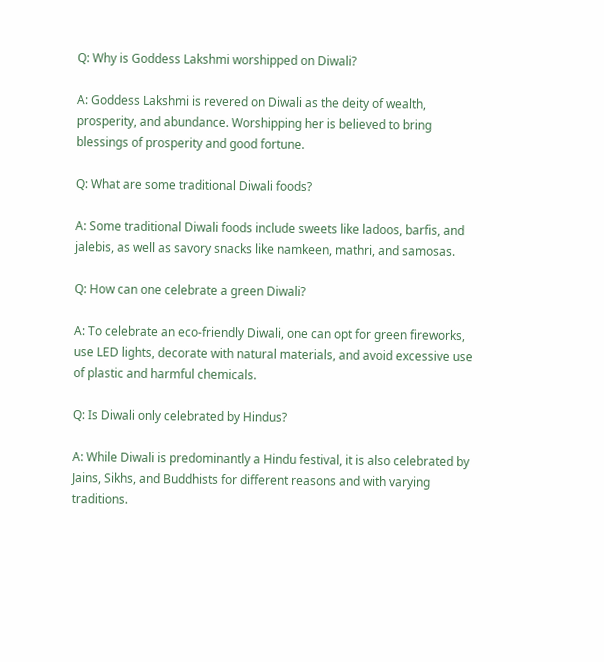Q: Why is Goddess Lakshmi worshipped on Diwali?

A: Goddess Lakshmi is revered on Diwali as the deity of wealth, prosperity, and abundance. Worshipping her is believed to bring blessings of prosperity and good fortune.

Q: What are some traditional Diwali foods?

A: Some traditional Diwali foods include sweets like ladoos, barfis, and jalebis, as well as savory snacks like namkeen, mathri, and samosas.

Q: How can one celebrate a green Diwali?

A: To celebrate an eco-friendly Diwali, one can opt for green fireworks, use LED lights, decorate with natural materials, and avoid excessive use of plastic and harmful chemicals.

Q: Is Diwali only celebrated by Hindus?

A: While Diwali is predominantly a Hindu festival, it is also celebrated by Jains, Sikhs, and Buddhists for different reasons and with varying traditions.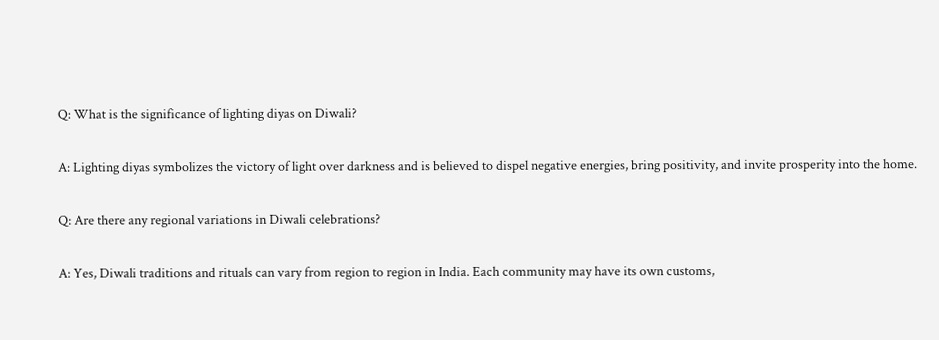Q: What is the significance of lighting diyas on Diwali?

A: Lighting diyas symbolizes the victory of light over darkness and is believed to dispel negative energies, bring positivity, and invite prosperity into the home.

Q: Are there any regional variations in Diwali celebrations?

A: Yes, Diwali traditions and rituals can vary from region to region in India. Each community may have its own customs,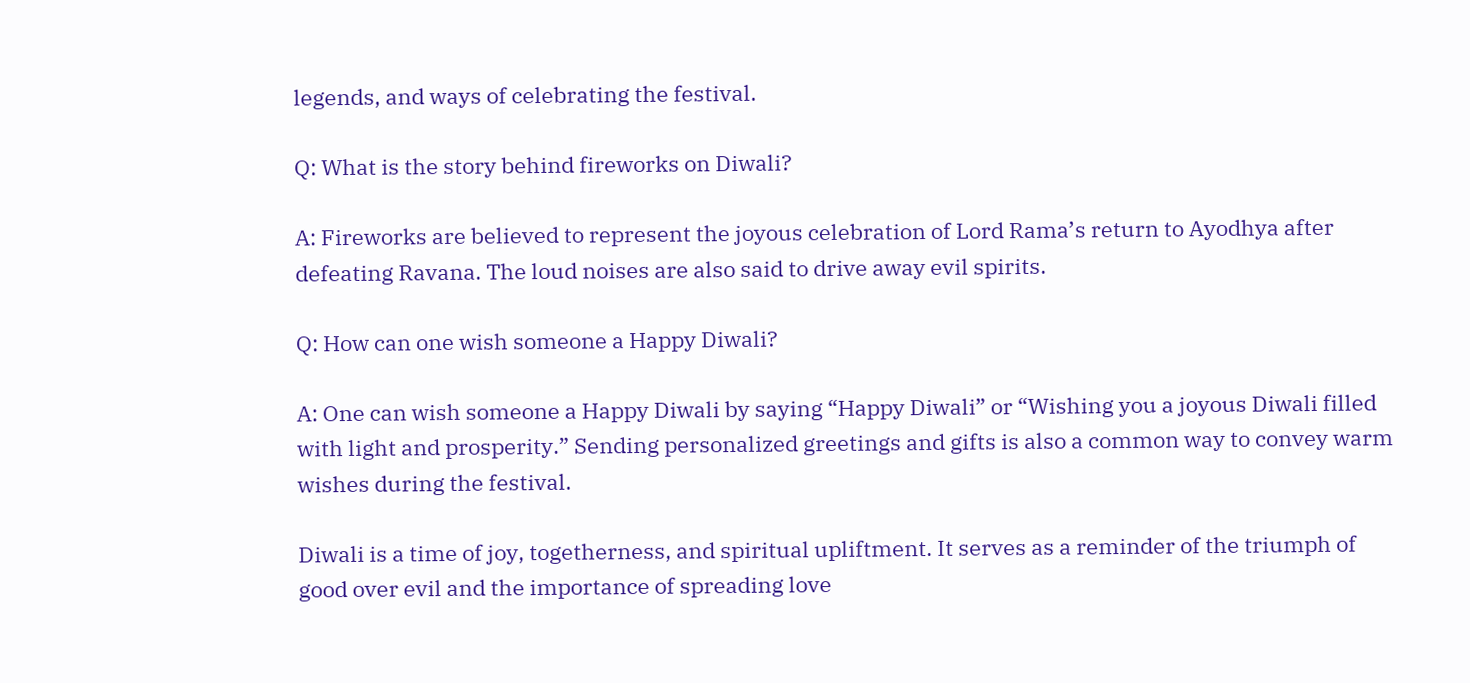legends, and ways of celebrating the festival.

Q: What is the story behind fireworks on Diwali?

A: Fireworks are believed to represent the joyous celebration of Lord Rama’s return to Ayodhya after defeating Ravana. The loud noises are also said to drive away evil spirits.

Q: How can one wish someone a Happy Diwali?

A: One can wish someone a Happy Diwali by saying “Happy Diwali” or “Wishing you a joyous Diwali filled with light and prosperity.” Sending personalized greetings and gifts is also a common way to convey warm wishes during the festival.

Diwali is a time of joy, togetherness, and spiritual upliftment. It serves as a reminder of the triumph of good over evil and the importance of spreading love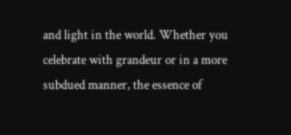and light in the world. Whether you celebrate with grandeur or in a more subdued manner, the essence of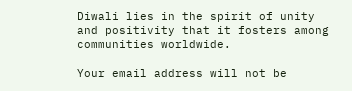Diwali lies in the spirit of unity and positivity that it fosters among communities worldwide.

Your email address will not be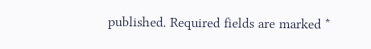published. Required fields are marked *